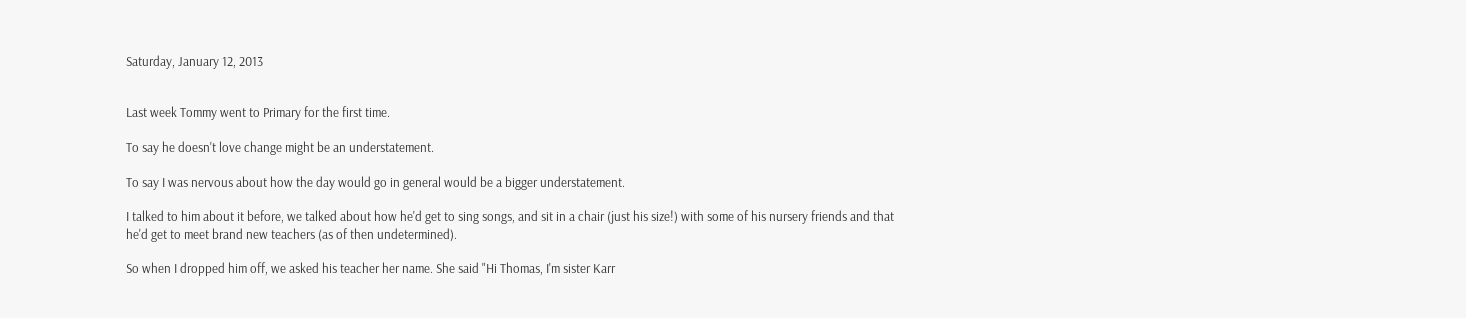Saturday, January 12, 2013


Last week Tommy went to Primary for the first time.

To say he doesn't love change might be an understatement.

To say I was nervous about how the day would go in general would be a bigger understatement.

I talked to him about it before, we talked about how he'd get to sing songs, and sit in a chair (just his size!) with some of his nursery friends and that he'd get to meet brand new teachers (as of then undetermined).

So when I dropped him off, we asked his teacher her name. She said "Hi Thomas, I'm sister Karr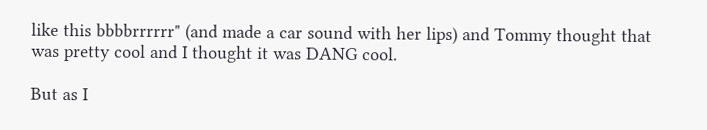like this bbbbrrrrrr" (and made a car sound with her lips) and Tommy thought that was pretty cool and I thought it was DANG cool.

But as I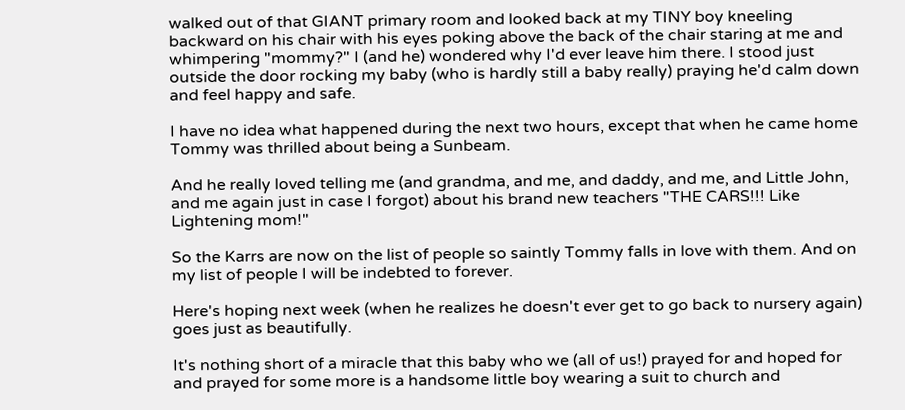walked out of that GIANT primary room and looked back at my TINY boy kneeling backward on his chair with his eyes poking above the back of the chair staring at me and whimpering "mommy?" I (and he) wondered why I'd ever leave him there. I stood just outside the door rocking my baby (who is hardly still a baby really) praying he'd calm down and feel happy and safe.

I have no idea what happened during the next two hours, except that when he came home Tommy was thrilled about being a Sunbeam.

And he really loved telling me (and grandma, and me, and daddy, and me, and Little John, and me again just in case I forgot) about his brand new teachers "THE CARS!!! Like Lightening mom!"

So the Karrs are now on the list of people so saintly Tommy falls in love with them. And on my list of people I will be indebted to forever.

Here's hoping next week (when he realizes he doesn't ever get to go back to nursery again) goes just as beautifully.

It's nothing short of a miracle that this baby who we (all of us!) prayed for and hoped for and prayed for some more is a handsome little boy wearing a suit to church and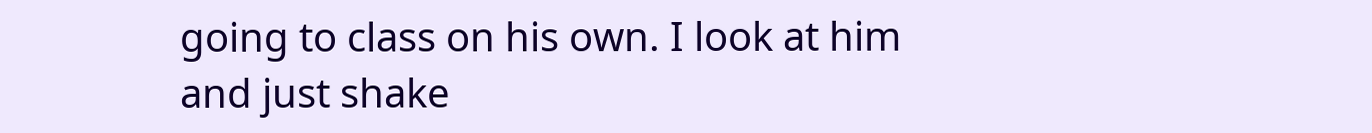going to class on his own. I look at him and just shake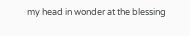my head in wonder at the blessing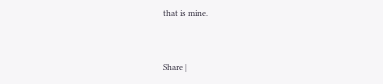that is mine.


Share |